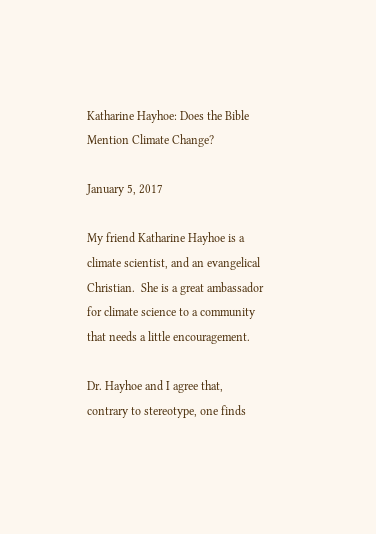Katharine Hayhoe: Does the Bible Mention Climate Change?

January 5, 2017

My friend Katharine Hayhoe is a climate scientist, and an evangelical Christian.  She is a great ambassador for climate science to a community that needs a little encouragement.

Dr. Hayhoe and I agree that, contrary to stereotype, one finds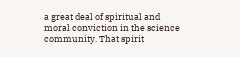a great deal of spiritual and moral conviction in the science community. That spirit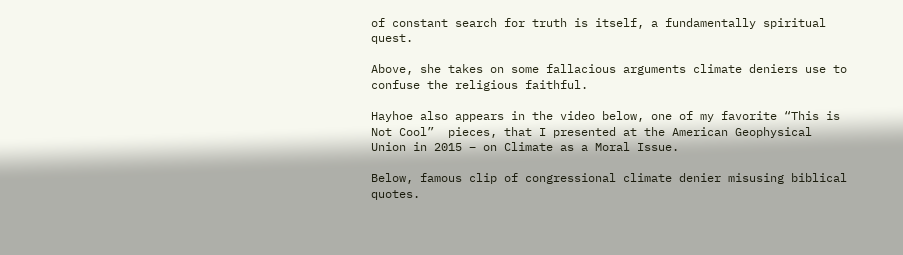of constant search for truth is itself, a fundamentally spiritual quest.

Above, she takes on some fallacious arguments climate deniers use to confuse the religious faithful.

Hayhoe also appears in the video below, one of my favorite “This is Not Cool”  pieces, that I presented at the American Geophysical Union in 2015 – on Climate as a Moral Issue.

Below, famous clip of congressional climate denier misusing biblical quotes.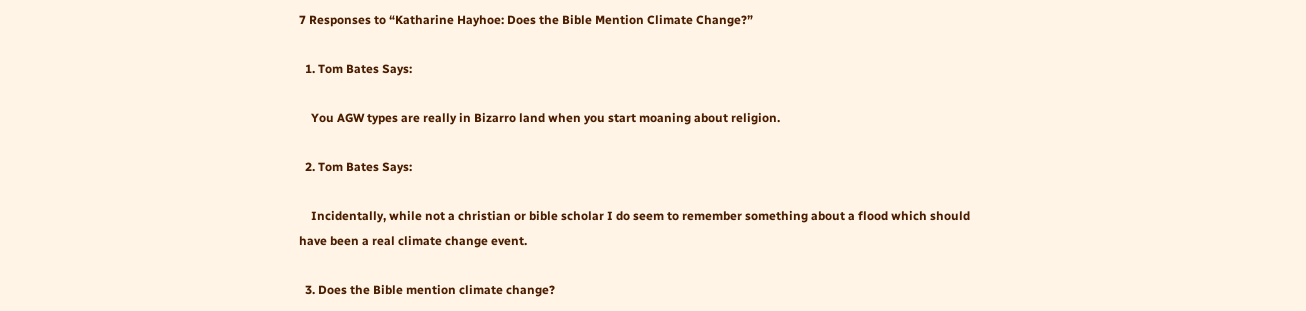7 Responses to “Katharine Hayhoe: Does the Bible Mention Climate Change?”

  1. Tom Bates Says:

    You AGW types are really in Bizarro land when you start moaning about religion.

  2. Tom Bates Says:

    Incidentally, while not a christian or bible scholar I do seem to remember something about a flood which should have been a real climate change event.

  3. Does the Bible mention climate change?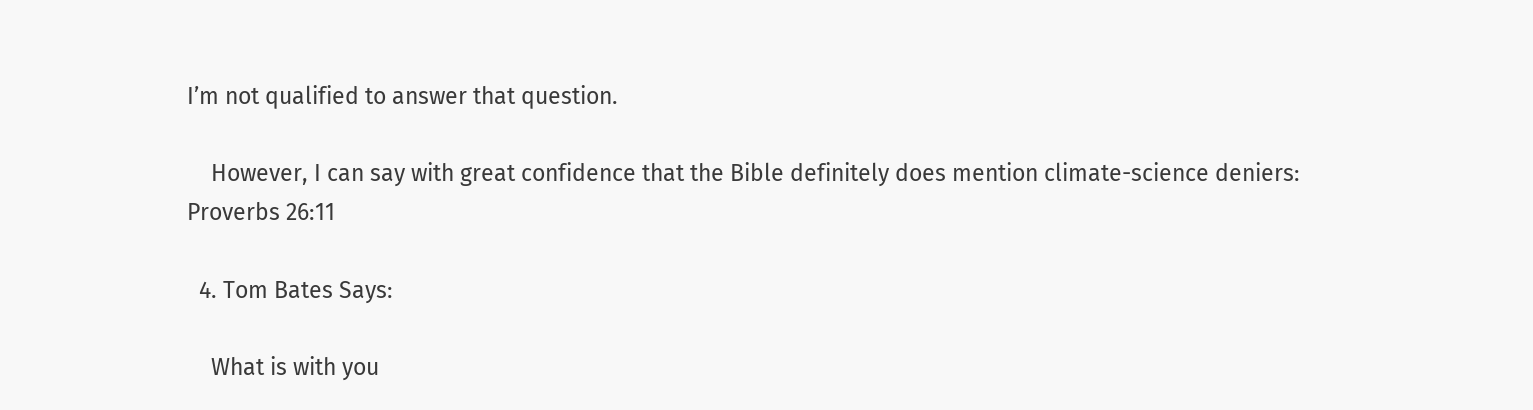I’m not qualified to answer that question.

    However, I can say with great confidence that the Bible definitely does mention climate-science deniers: Proverbs 26:11

  4. Tom Bates Says:

    What is with you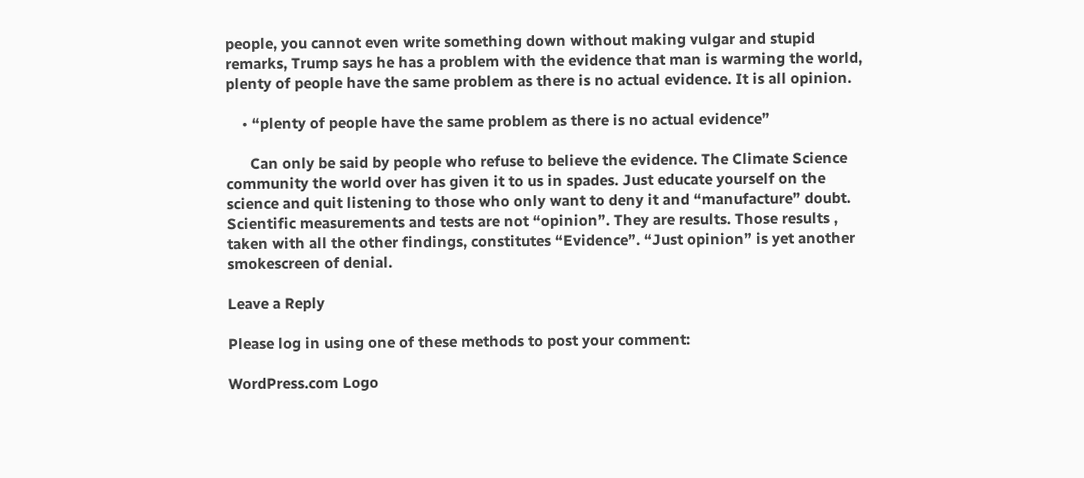people, you cannot even write something down without making vulgar and stupid remarks, Trump says he has a problem with the evidence that man is warming the world, plenty of people have the same problem as there is no actual evidence. It is all opinion.

    • “plenty of people have the same problem as there is no actual evidence”

      Can only be said by people who refuse to believe the evidence. The Climate Science community the world over has given it to us in spades. Just educate yourself on the science and quit listening to those who only want to deny it and “manufacture” doubt. Scientific measurements and tests are not “opinion”. They are results. Those results , taken with all the other findings, constitutes “Evidence”. “Just opinion” is yet another smokescreen of denial.

Leave a Reply

Please log in using one of these methods to post your comment:

WordPress.com Logo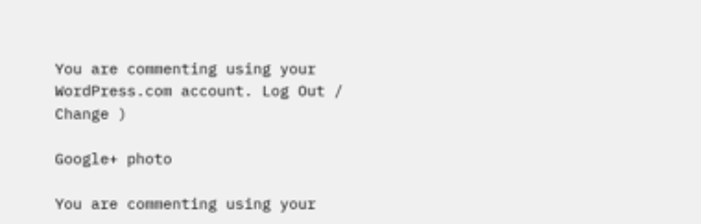You are commenting using your WordPress.com account. Log Out /  Change )

Google+ photo

You are commenting using your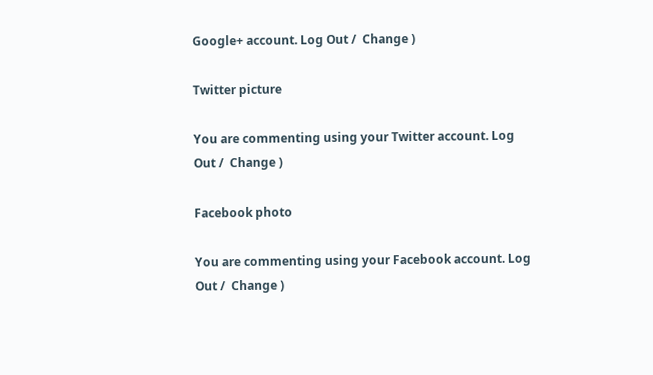Google+ account. Log Out /  Change )

Twitter picture

You are commenting using your Twitter account. Log Out /  Change )

Facebook photo

You are commenting using your Facebook account. Log Out /  Change )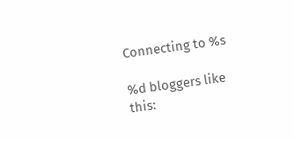Connecting to %s

%d bloggers like this: